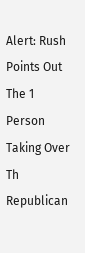Alert: Rush Points Out The 1 Person Taking Over Th Republican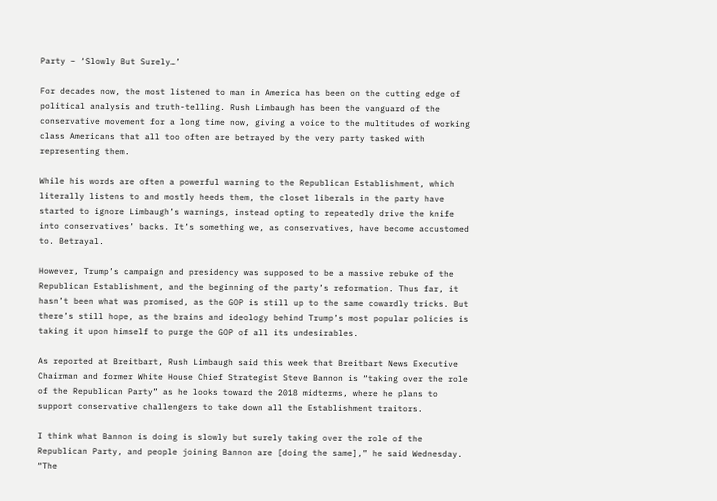Party – ‘Slowly But Surely…’

For decades now, the most listened to man in America has been on the cutting edge of political analysis and truth-telling. Rush Limbaugh has been the vanguard of the conservative movement for a long time now, giving a voice to the multitudes of working class Americans that all too often are betrayed by the very party tasked with representing them.

While his words are often a powerful warning to the Republican Establishment, which literally listens to and mostly heeds them, the closet liberals in the party have started to ignore Limbaugh’s warnings, instead opting to repeatedly drive the knife into conservatives’ backs. It’s something we, as conservatives, have become accustomed to. Betrayal.

However, Trump’s campaign and presidency was supposed to be a massive rebuke of the Republican Establishment, and the beginning of the party’s reformation. Thus far, it hasn’t been what was promised, as the GOP is still up to the same cowardly tricks. But there’s still hope, as the brains and ideology behind Trump’s most popular policies is taking it upon himself to purge the GOP of all its undesirables.

As reported at Breitbart, Rush Limbaugh said this week that Breitbart News Executive Chairman and former White House Chief Strategist Steve Bannon is “taking over the role of the Republican Party” as he looks toward the 2018 midterms, where he plans to support conservative challengers to take down all the Establishment traitors.

I think what Bannon is doing is slowly but surely taking over the role of the Republican Party, and people joining Bannon are [doing the same],” he said Wednesday. “The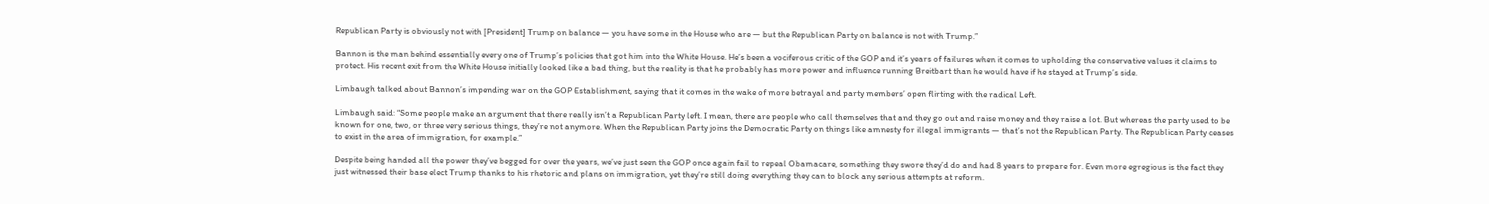Republican Party is obviously not with [President] Trump on balance — you have some in the House who are — but the Republican Party on balance is not with Trump.”

Bannon is the man behind essentially every one of Trump’s policies that got him into the White House. He’s been a vociferous critic of the GOP and it’s years of failures when it comes to upholding the conservative values it claims to protect. His recent exit from the White House initially looked like a bad thing, but the reality is that he probably has more power and influence running Breitbart than he would have if he stayed at Trump’s side.

Limbaugh talked about Bannon’s impending war on the GOP Establishment, saying that it comes in the wake of more betrayal and party members’ open flirting with the radical Left.

Limbaugh said: “Some people make an argument that there really isn’t a Republican Party left. I mean, there are people who call themselves that and they go out and raise money and they raise a lot. But whereas the party used to be known for one, two, or three very serious things, they’re not anymore. When the Republican Party joins the Democratic Party on things like amnesty for illegal immigrants — that’s not the Republican Party. The Republican Party ceases to exist in the area of immigration, for example.”

Despite being handed all the power they’ve begged for over the years, we’ve just seen the GOP once again fail to repeal Obamacare, something they swore they’d do and had 8 years to prepare for. Even more egregious is the fact they just witnessed their base elect Trump thanks to his rhetoric and plans on immigration, yet they’re still doing everything they can to block any serious attempts at reform.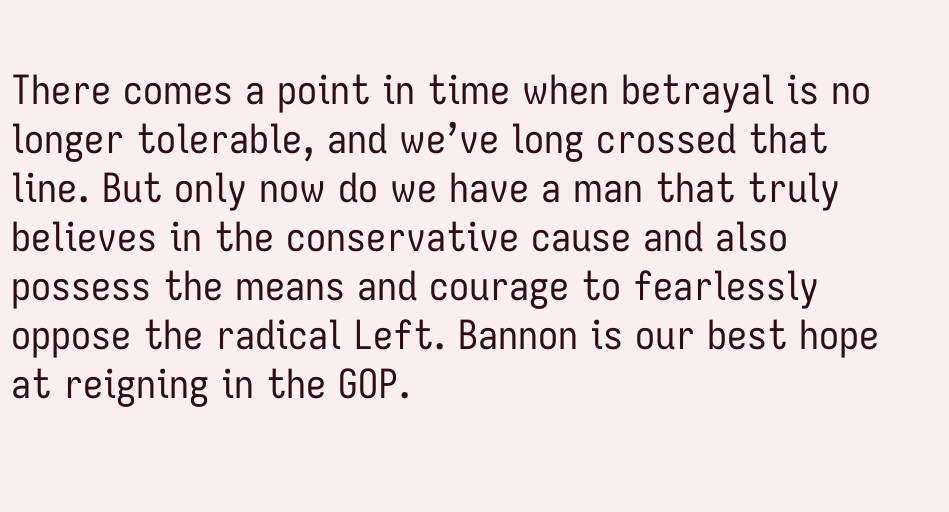There comes a point in time when betrayal is no longer tolerable, and we’ve long crossed that line. But only now do we have a man that truly believes in the conservative cause and also possess the means and courage to fearlessly oppose the radical Left. Bannon is our best hope at reigning in the GOP.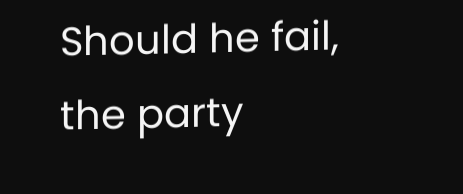Should he fail, the party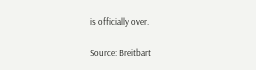is officially over.

Source: Breitbart